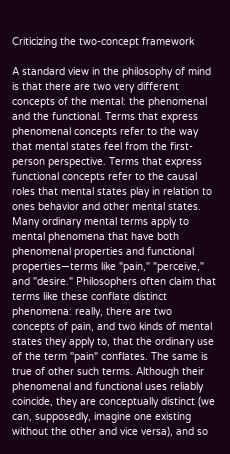Criticizing the two-concept framework

A standard view in the philosophy of mind is that there are two very different concepts of the mental: the phenomenal and the functional. Terms that express phenomenal concepts refer to the way that mental states feel from the first-person perspective. Terms that express functional concepts refer to the causal roles that mental states play in relation to ones behavior and other mental states. Many ordinary mental terms apply to mental phenomena that have both phenomenal properties and functional properties—terms like "pain," "perceive," and "desire." Philosophers often claim that terms like these conflate distinct phenomena: really, there are two concepts of pain, and two kinds of mental states they apply to, that the ordinary use of the term "pain" conflates. The same is true of other such terms. Although their phenomenal and functional uses reliably coincide, they are conceptually distinct (we can, supposedly, imagine one existing without the other and vice versa), and so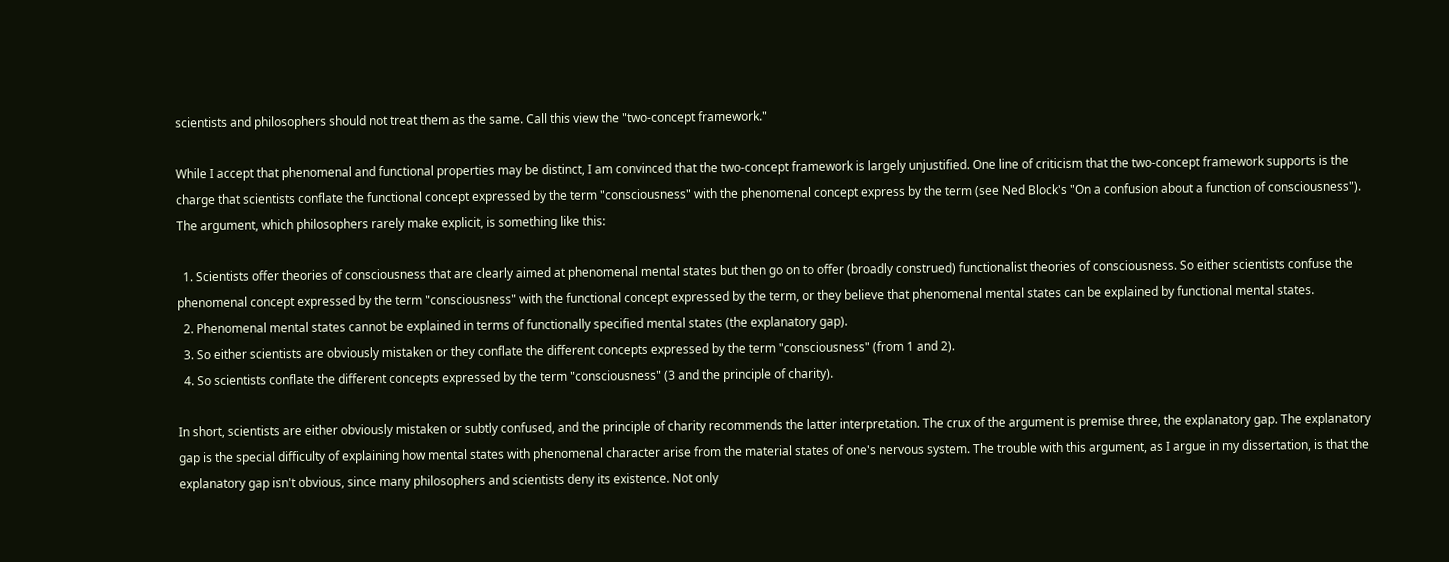scientists and philosophers should not treat them as the same. Call this view the "two-concept framework."

While I accept that phenomenal and functional properties may be distinct, I am convinced that the two-concept framework is largely unjustified. One line of criticism that the two-concept framework supports is the charge that scientists conflate the functional concept expressed by the term "consciousness" with the phenomenal concept express by the term (see Ned Block's "On a confusion about a function of consciousness"). The argument, which philosophers rarely make explicit, is something like this:

  1. Scientists offer theories of consciousness that are clearly aimed at phenomenal mental states but then go on to offer (broadly construed) functionalist theories of consciousness. So either scientists confuse the phenomenal concept expressed by the term "consciousness" with the functional concept expressed by the term, or they believe that phenomenal mental states can be explained by functional mental states.
  2. Phenomenal mental states cannot be explained in terms of functionally specified mental states (the explanatory gap).
  3. So either scientists are obviously mistaken or they conflate the different concepts expressed by the term "consciousness" (from 1 and 2).
  4. So scientists conflate the different concepts expressed by the term "consciousness" (3 and the principle of charity).

In short, scientists are either obviously mistaken or subtly confused, and the principle of charity recommends the latter interpretation. The crux of the argument is premise three, the explanatory gap. The explanatory gap is the special difficulty of explaining how mental states with phenomenal character arise from the material states of one's nervous system. The trouble with this argument, as I argue in my dissertation, is that the explanatory gap isn't obvious, since many philosophers and scientists deny its existence. Not only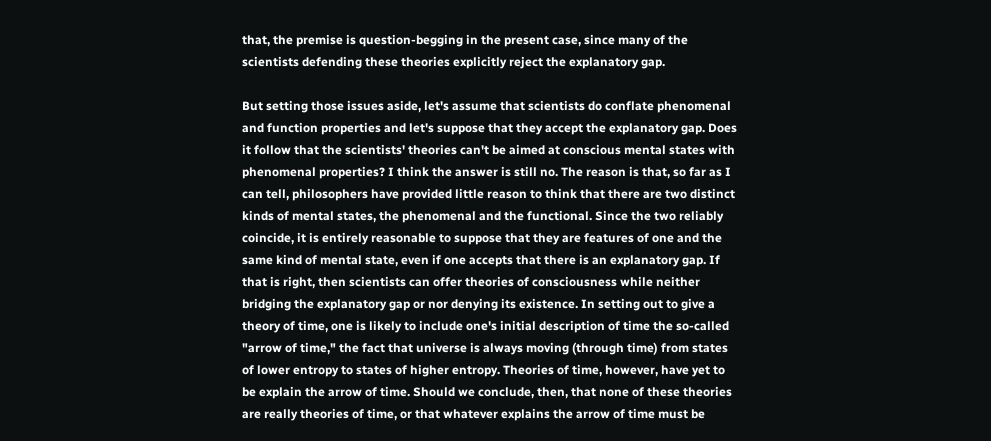that, the premise is question-begging in the present case, since many of the scientists defending these theories explicitly reject the explanatory gap.

But setting those issues aside, let's assume that scientists do conflate phenomenal and function properties and let's suppose that they accept the explanatory gap. Does it follow that the scientists' theories can't be aimed at conscious mental states with phenomenal properties? I think the answer is still no. The reason is that, so far as I can tell, philosophers have provided little reason to think that there are two distinct kinds of mental states, the phenomenal and the functional. Since the two reliably coincide, it is entirely reasonable to suppose that they are features of one and the same kind of mental state, even if one accepts that there is an explanatory gap. If that is right, then scientists can offer theories of consciousness while neither bridging the explanatory gap or nor denying its existence. In setting out to give a theory of time, one is likely to include one's initial description of time the so-called "arrow of time," the fact that universe is always moving (through time) from states of lower entropy to states of higher entropy. Theories of time, however, have yet to be explain the arrow of time. Should we conclude, then, that none of these theories are really theories of time, or that whatever explains the arrow of time must be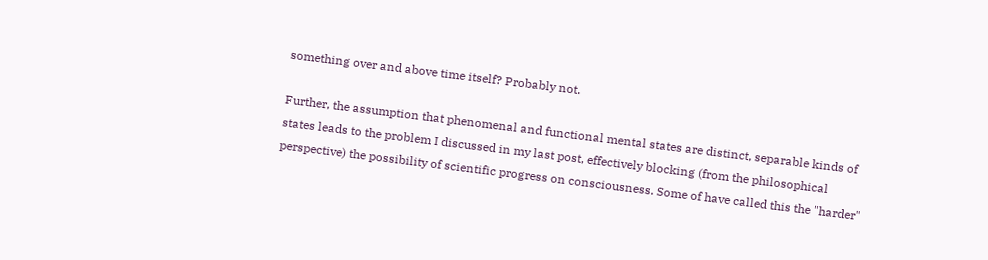something over and above time itself? Probably not.

Further, the assumption that phenomenal and functional mental states are distinct, separable kinds of states leads to the problem I discussed in my last post, effectively blocking (from the philosophical perspective) the possibility of scientific progress on consciousness. Some of have called this the "harder"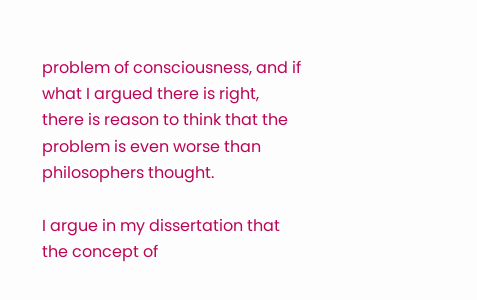problem of consciousness, and if what I argued there is right, there is reason to think that the problem is even worse than philosophers thought.

I argue in my dissertation that the concept of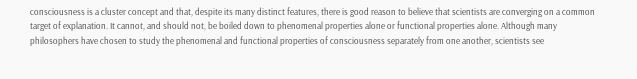consciousness is a cluster concept and that, despite its many distinct features, there is good reason to believe that scientists are converging on a common target of explanation. It cannot, and should not, be boiled down to phenomenal properties alone or functional properties alone. Although many philosophers have chosen to study the phenomenal and functional properties of consciousness separately from one another, scientists see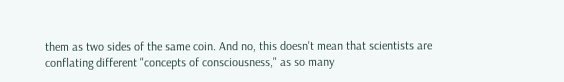them as two sides of the same coin. And no, this doesn't mean that scientists are conflating different "concepts of consciousness," as so many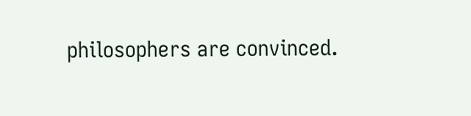philosophers are convinced.